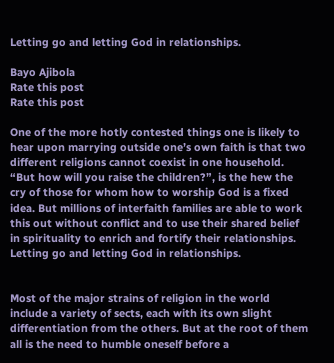Letting go and letting God in relationships.

Bayo Ajibola
Rate this post
Rate this post

One of the more hotly contested things one is likely to hear upon marrying outside one’s own faith is that two different religions cannot coexist in one household. “But how will you raise the children?”, is the hew the cry of those for whom how to worship God is a fixed idea. But millions of interfaith families are able to work this out without conflict and to use their shared belief in spirituality to enrich and fortify their relationships. Letting go and letting God in relationships.


Most of the major strains of religion in the world include a variety of sects, each with its own slight differentiation from the others. But at the root of them all is the need to humble oneself before a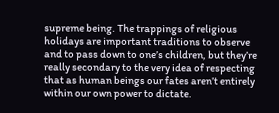supreme being. The trappings of religious holidays are important traditions to observe and to pass down to one’s children, but they’re really secondary to the very idea of respecting that as human beings our fates aren’t entirely within our own power to dictate.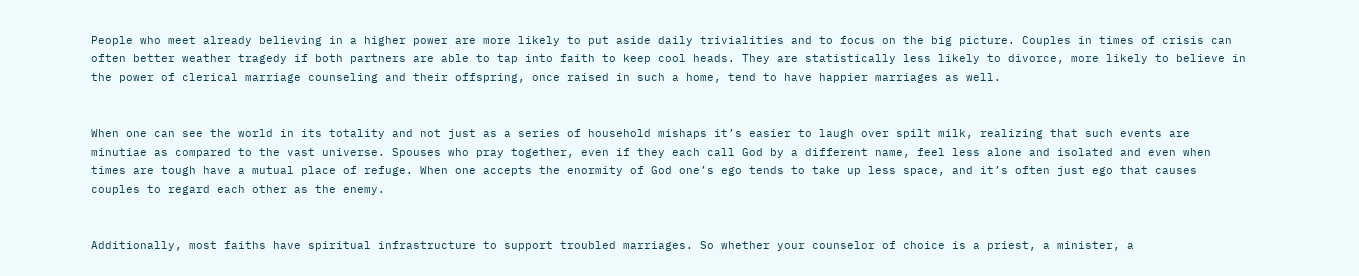People who meet already believing in a higher power are more likely to put aside daily trivialities and to focus on the big picture. Couples in times of crisis can often better weather tragedy if both partners are able to tap into faith to keep cool heads. They are statistically less likely to divorce, more likely to believe in the power of clerical marriage counseling and their offspring, once raised in such a home, tend to have happier marriages as well.


When one can see the world in its totality and not just as a series of household mishaps it’s easier to laugh over spilt milk, realizing that such events are minutiae as compared to the vast universe. Spouses who pray together, even if they each call God by a different name, feel less alone and isolated and even when times are tough have a mutual place of refuge. When one accepts the enormity of God one’s ego tends to take up less space, and it’s often just ego that causes couples to regard each other as the enemy.


Additionally, most faiths have spiritual infrastructure to support troubled marriages. So whether your counselor of choice is a priest, a minister, a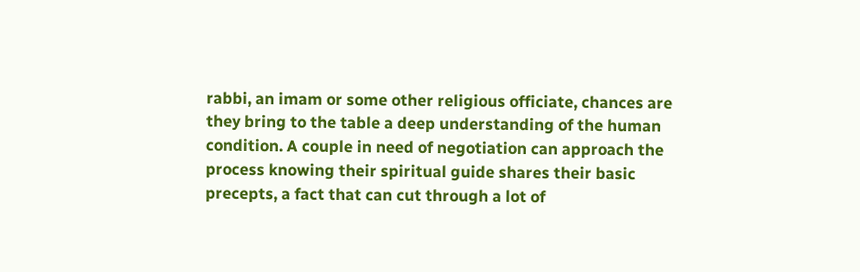rabbi, an imam or some other religious officiate, chances are they bring to the table a deep understanding of the human condition. A couple in need of negotiation can approach the process knowing their spiritual guide shares their basic precepts, a fact that can cut through a lot of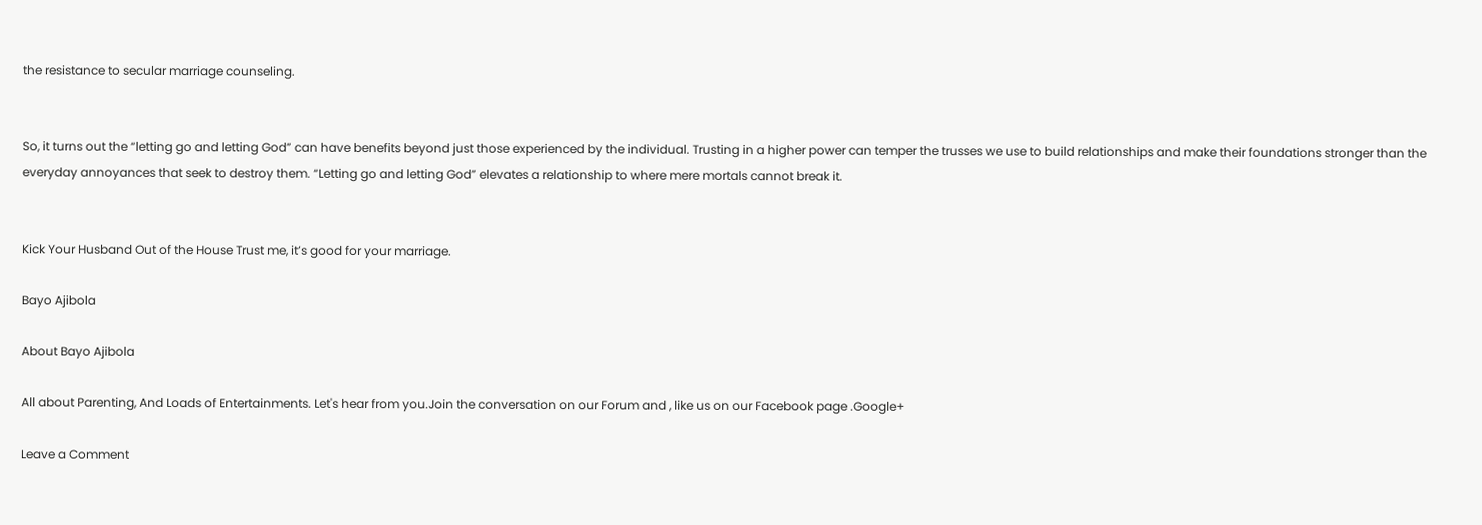the resistance to secular marriage counseling.


So, it turns out the “letting go and letting God” can have benefits beyond just those experienced by the individual. Trusting in a higher power can temper the trusses we use to build relationships and make their foundations stronger than the everyday annoyances that seek to destroy them. “Letting go and letting God” elevates a relationship to where mere mortals cannot break it.


Kick Your Husband Out of the House Trust me, it’s good for your marriage.

Bayo Ajibola

About Bayo Ajibola

All about Parenting, And Loads of Entertainments. Let's hear from you.Join the conversation on our Forum and , like us on our Facebook page .Google+

Leave a Comment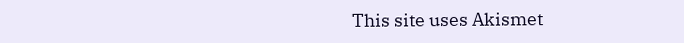This site uses Akismet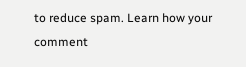to reduce spam. Learn how your comment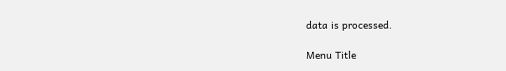data is processed.

Menu Title